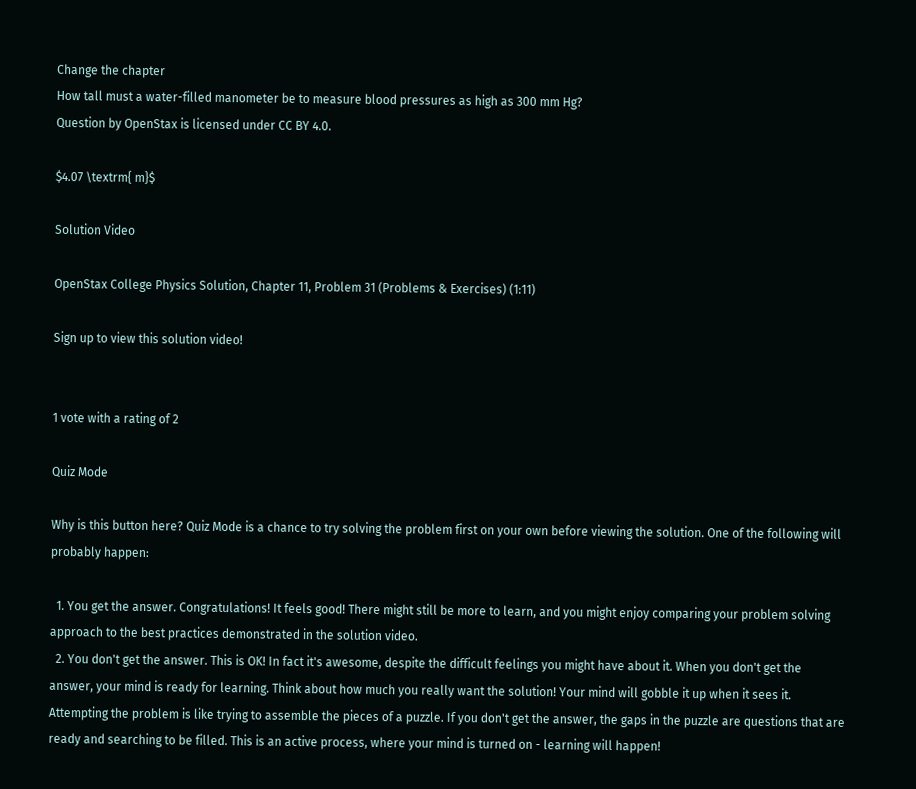Change the chapter
How tall must a water-filled manometer be to measure blood pressures as high as 300 mm Hg?
Question by OpenStax is licensed under CC BY 4.0.

$4.07 \textrm{ m}$

Solution Video

OpenStax College Physics Solution, Chapter 11, Problem 31 (Problems & Exercises) (1:11)

Sign up to view this solution video!


1 vote with a rating of 2

Quiz Mode

Why is this button here? Quiz Mode is a chance to try solving the problem first on your own before viewing the solution. One of the following will probably happen:

  1. You get the answer. Congratulations! It feels good! There might still be more to learn, and you might enjoy comparing your problem solving approach to the best practices demonstrated in the solution video.
  2. You don't get the answer. This is OK! In fact it's awesome, despite the difficult feelings you might have about it. When you don't get the answer, your mind is ready for learning. Think about how much you really want the solution! Your mind will gobble it up when it sees it. Attempting the problem is like trying to assemble the pieces of a puzzle. If you don't get the answer, the gaps in the puzzle are questions that are ready and searching to be filled. This is an active process, where your mind is turned on - learning will happen!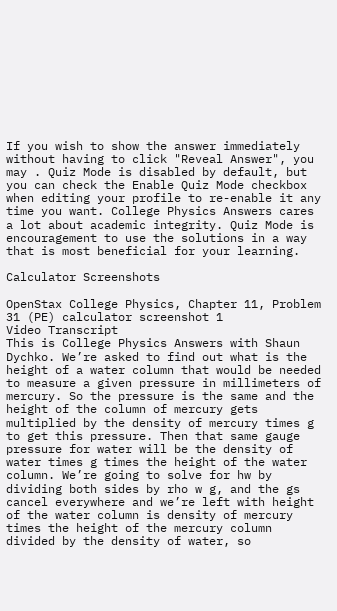If you wish to show the answer immediately without having to click "Reveal Answer", you may . Quiz Mode is disabled by default, but you can check the Enable Quiz Mode checkbox when editing your profile to re-enable it any time you want. College Physics Answers cares a lot about academic integrity. Quiz Mode is encouragement to use the solutions in a way that is most beneficial for your learning.

Calculator Screenshots

OpenStax College Physics, Chapter 11, Problem 31 (PE) calculator screenshot 1
Video Transcript
This is College Physics Answers with Shaun Dychko. We’re asked to find out what is the height of a water column that would be needed to measure a given pressure in millimeters of mercury. So the pressure is the same and the height of the column of mercury gets multiplied by the density of mercury times g to get this pressure. Then that same gauge pressure for water will be the density of water times g times the height of the water column. We’re going to solve for hw by dividing both sides by rho w g, and the gs cancel everywhere and we’re left with height of the water column is density of mercury times the height of the mercury column divided by the density of water, so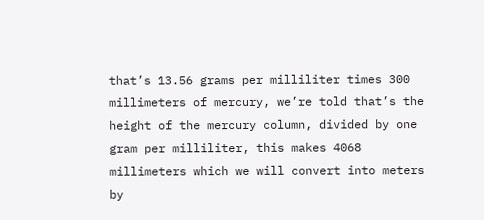that’s 13.56 grams per milliliter times 300 millimeters of mercury, we’re told that’s the height of the mercury column, divided by one gram per milliliter, this makes 4068 millimeters which we will convert into meters by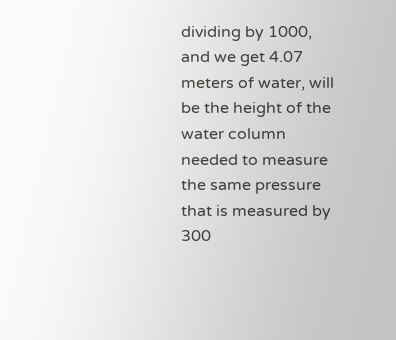dividing by 1000, and we get 4.07 meters of water, will be the height of the water column needed to measure the same pressure that is measured by 300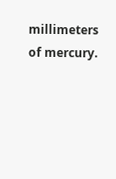millimeters of mercury.